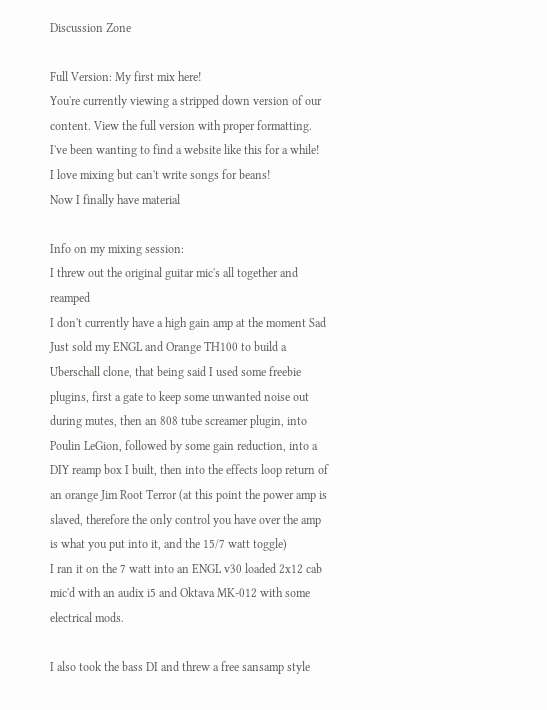Discussion Zone

Full Version: My first mix here!
You're currently viewing a stripped down version of our content. View the full version with proper formatting.
I've been wanting to find a website like this for a while!
I love mixing but can't write songs for beans!
Now I finally have material

Info on my mixing session:
I threw out the original guitar mic's all together and reamped
I don't currently have a high gain amp at the moment Sad Just sold my ENGL and Orange TH100 to build a Uberschall clone, that being said I used some freebie plugins, first a gate to keep some unwanted noise out during mutes, then an 808 tube screamer plugin, into Poulin LeGion, followed by some gain reduction, into a DIY reamp box I built, then into the effects loop return of an orange Jim Root Terror (at this point the power amp is slaved, therefore the only control you have over the amp is what you put into it, and the 15/7 watt toggle)
I ran it on the 7 watt into an ENGL v30 loaded 2x12 cab mic'd with an audix i5 and Oktava MK-012 with some electrical mods.

I also took the bass DI and threw a free sansamp style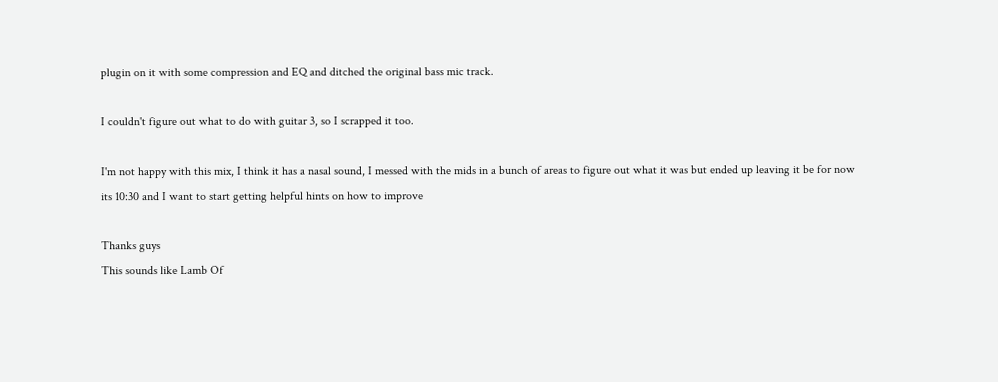plugin on it with some compression and EQ and ditched the original bass mic track.

I couldn't figure out what to do with guitar 3, so I scrapped it too.

I'm not happy with this mix, I think it has a nasal sound, I messed with the mids in a bunch of areas to figure out what it was but ended up leaving it be for now
its 10:30 and I want to start getting helpful hints on how to improve

Thanks guys
This sounds like Lamb Of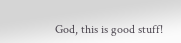God, this is good stuff!